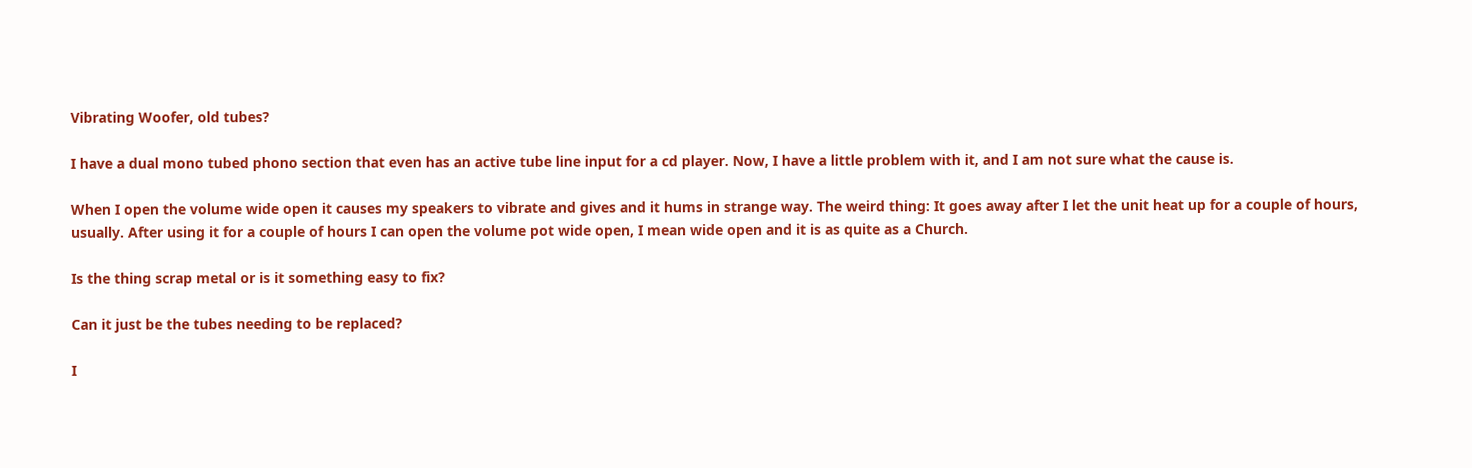Vibrating Woofer, old tubes?

I have a dual mono tubed phono section that even has an active tube line input for a cd player. Now, I have a little problem with it, and I am not sure what the cause is.

When I open the volume wide open it causes my speakers to vibrate and gives and it hums in strange way. The weird thing: It goes away after I let the unit heat up for a couple of hours, usually. After using it for a couple of hours I can open the volume pot wide open, I mean wide open and it is as quite as a Church.

Is the thing scrap metal or is it something easy to fix?

Can it just be the tubes needing to be replaced?

I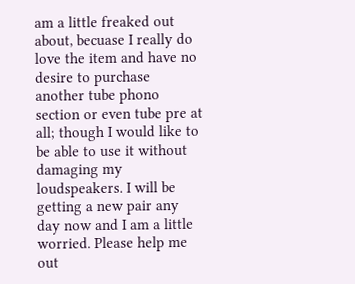am a little freaked out about, becuase I really do love the item and have no desire to purchase another tube phono section or even tube pre at all; though I would like to be able to use it without damaging my loudspeakers. I will be getting a new pair any day now and I am a little worried. Please help me out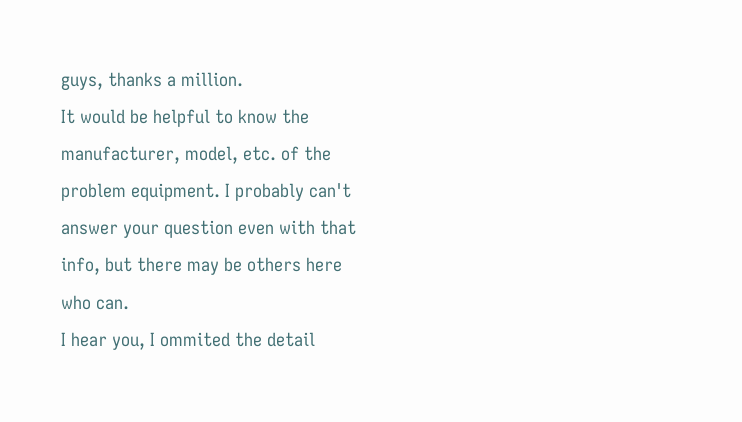guys, thanks a million.
It would be helpful to know the manufacturer, model, etc. of the problem equipment. I probably can't answer your question even with that info, but there may be others here who can.
I hear you, I ommited the detail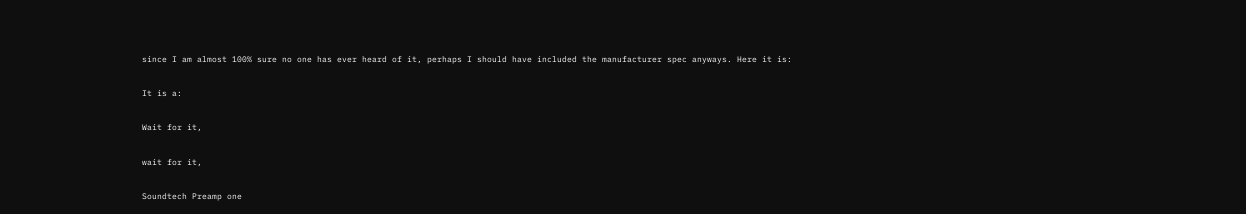since I am almost 100% sure no one has ever heard of it, perhaps I should have included the manufacturer spec anyways. Here it is:

It is a:

Wait for it,

wait for it,

Soundtech Preamp one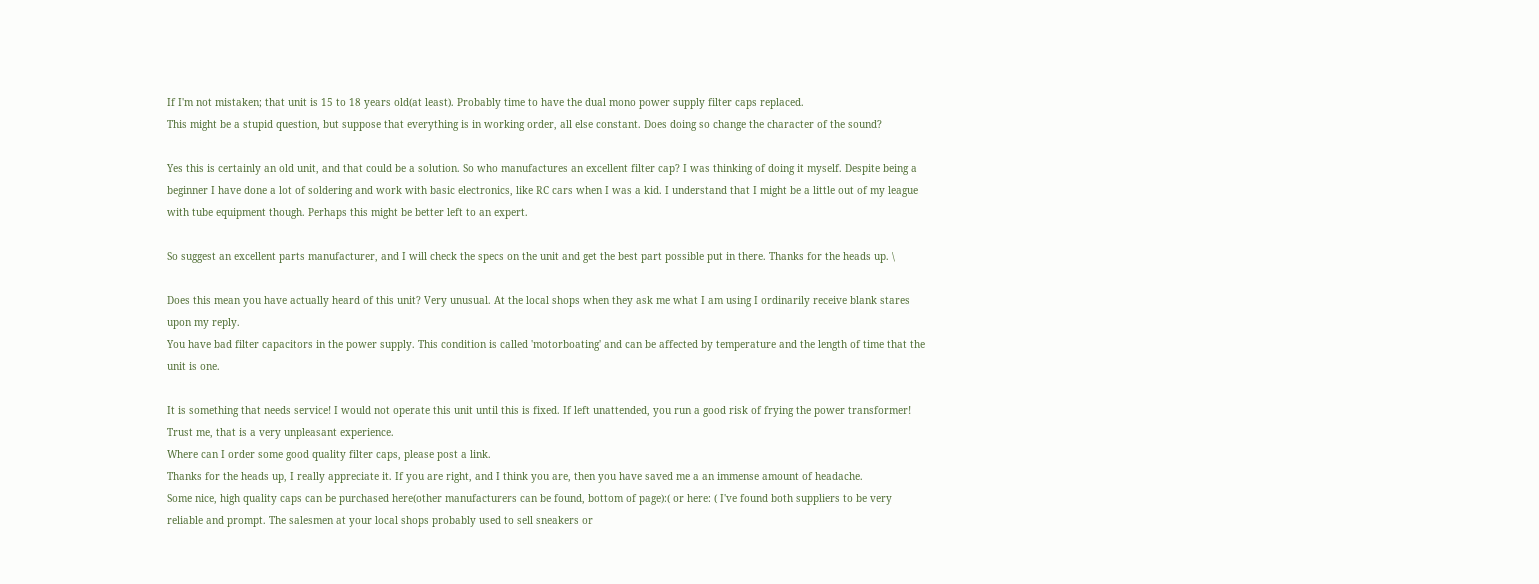If I'm not mistaken; that unit is 15 to 18 years old(at least). Probably time to have the dual mono power supply filter caps replaced.
This might be a stupid question, but suppose that everything is in working order, all else constant. Does doing so change the character of the sound?

Yes this is certainly an old unit, and that could be a solution. So who manufactures an excellent filter cap? I was thinking of doing it myself. Despite being a beginner I have done a lot of soldering and work with basic electronics, like RC cars when I was a kid. I understand that I might be a little out of my league with tube equipment though. Perhaps this might be better left to an expert.

So suggest an excellent parts manufacturer, and I will check the specs on the unit and get the best part possible put in there. Thanks for the heads up. \

Does this mean you have actually heard of this unit? Very unusual. At the local shops when they ask me what I am using I ordinarily receive blank stares upon my reply.
You have bad filter capacitors in the power supply. This condition is called 'motorboating' and can be affected by temperature and the length of time that the unit is one.

It is something that needs service! I would not operate this unit until this is fixed. If left unattended, you run a good risk of frying the power transformer! Trust me, that is a very unpleasant experience.
Where can I order some good quality filter caps, please post a link.
Thanks for the heads up, I really appreciate it. If you are right, and I think you are, then you have saved me a an immense amount of headache.
Some nice, high quality caps can be purchased here(other manufacturers can be found, bottom of page):( or here: ( I've found both suppliers to be very reliable and prompt. The salesmen at your local shops probably used to sell sneakers or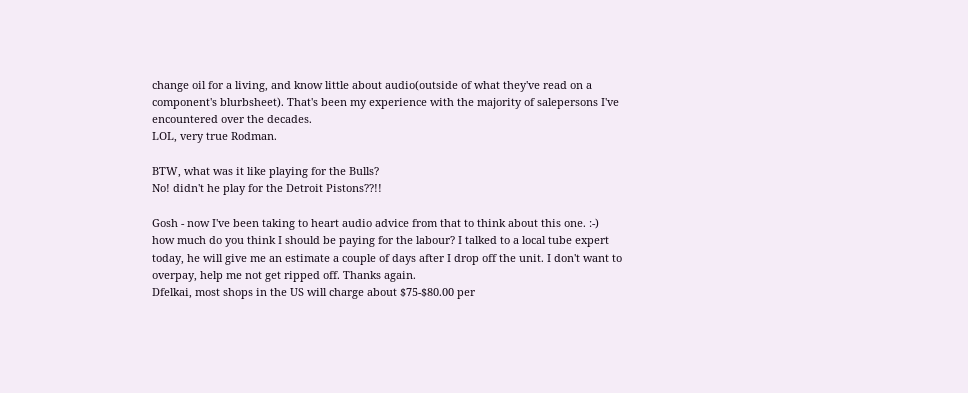change oil for a living, and know little about audio(outside of what they've read on a component's blurbsheet). That's been my experience with the majority of salepersons I've encountered over the decades.
LOL, very true Rodman.

BTW, what was it like playing for the Bulls?
No! didn't he play for the Detroit Pistons??!!

Gosh - now I've been taking to heart audio advice from that to think about this one. :-)
how much do you think I should be paying for the labour? I talked to a local tube expert today, he will give me an estimate a couple of days after I drop off the unit. I don't want to overpay, help me not get ripped off. Thanks again.
Dfelkai, most shops in the US will charge about $75-$80.00 per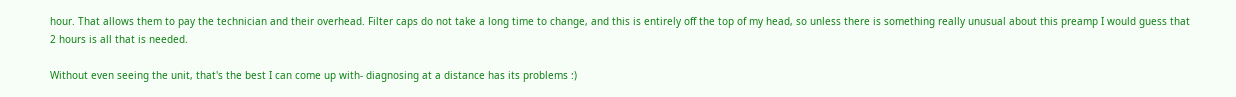hour. That allows them to pay the technician and their overhead. Filter caps do not take a long time to change, and this is entirely off the top of my head, so unless there is something really unusual about this preamp I would guess that 2 hours is all that is needed.

Without even seeing the unit, that's the best I can come up with- diagnosing at a distance has its problems :)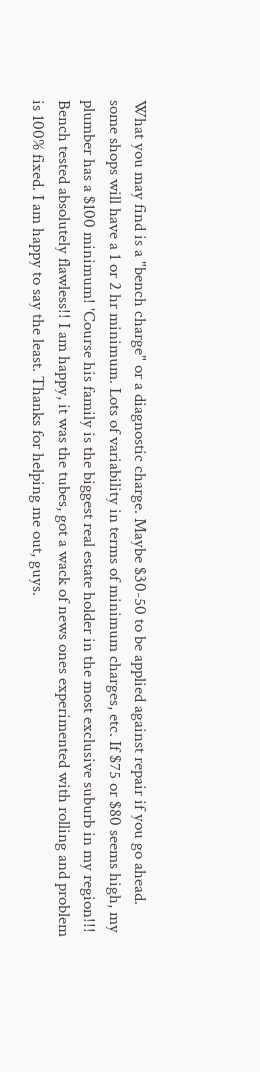What you may find is a "bench charge" or a diagnostic charge. Maybe $30-50 to be applied against repair if you go ahead. some shops will have a 1 or 2 hr minimum. Lots of variability in terms of minimum charges, etc. If $75 or $80 seems high, my plumber has a $100 minimum! 'Course his family is the biggest real estate holder in the most exclusive suburb in my region!!!
Bench tested absolutely flawless!! I am happy, it was the tubes, got a wack of news ones experimented with rolling and problem is 100% fixed. I am happy to say the least. Thanks for helping me out, guys.